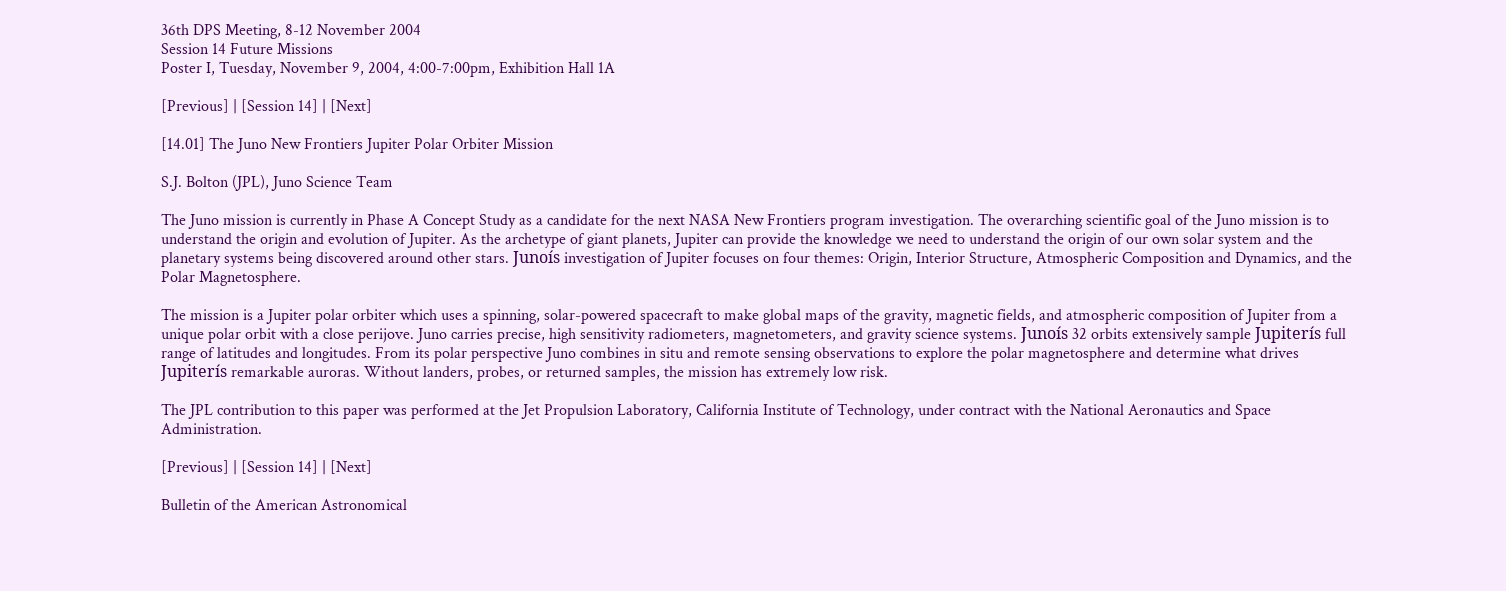36th DPS Meeting, 8-12 November 2004
Session 14 Future Missions
Poster I, Tuesday, November 9, 2004, 4:00-7:00pm, Exhibition Hall 1A

[Previous] | [Session 14] | [Next]

[14.01] The Juno New Frontiers Jupiter Polar Orbiter Mission

S.J. Bolton (JPL), Juno Science Team

The Juno mission is currently in Phase A Concept Study as a candidate for the next NASA New Frontiers program investigation. The overarching scientific goal of the Juno mission is to understand the origin and evolution of Jupiter. As the archetype of giant planets, Jupiter can provide the knowledge we need to understand the origin of our own solar system and the planetary systems being discovered around other stars. Junoís investigation of Jupiter focuses on four themes: Origin, Interior Structure, Atmospheric Composition and Dynamics, and the Polar Magnetosphere.

The mission is a Jupiter polar orbiter which uses a spinning, solar-powered spacecraft to make global maps of the gravity, magnetic fields, and atmospheric composition of Jupiter from a unique polar orbit with a close perijove. Juno carries precise, high sensitivity radiometers, magnetometers, and gravity science systems. Junoís 32 orbits extensively sample Jupiterís full range of latitudes and longitudes. From its polar perspective Juno combines in situ and remote sensing observations to explore the polar magnetosphere and determine what drives Jupiterís remarkable auroras. Without landers, probes, or returned samples, the mission has extremely low risk.

The JPL contribution to this paper was performed at the Jet Propulsion Laboratory, California Institute of Technology, under contract with the National Aeronautics and Space Administration.

[Previous] | [Session 14] | [Next]

Bulletin of the American Astronomical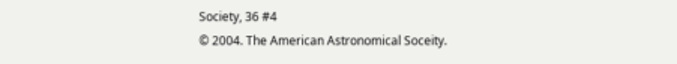Society, 36 #4
© 2004. The American Astronomical Soceity.